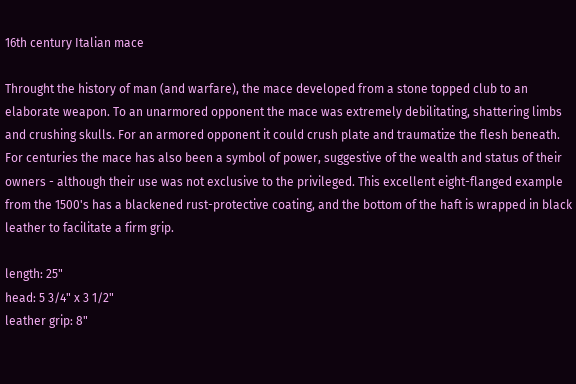16th century Italian mace

Throught the history of man (and warfare), the mace developed from a stone topped club to an elaborate weapon. To an unarmored opponent the mace was extremely debilitating, shattering limbs and crushing skulls. For an armored opponent it could crush plate and traumatize the flesh beneath. For centuries the mace has also been a symbol of power, suggestive of the wealth and status of their owners - although their use was not exclusive to the privileged. This excellent eight-flanged example from the 1500's has a blackened rust-protective coating, and the bottom of the haft is wrapped in black leather to facilitate a firm grip.

length: 25"
head: 5 3/4" x 3 1/2"
leather grip: 8"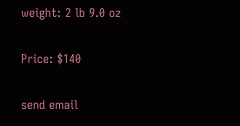weight: 2 lb 9.0 oz

Price: $140

send email